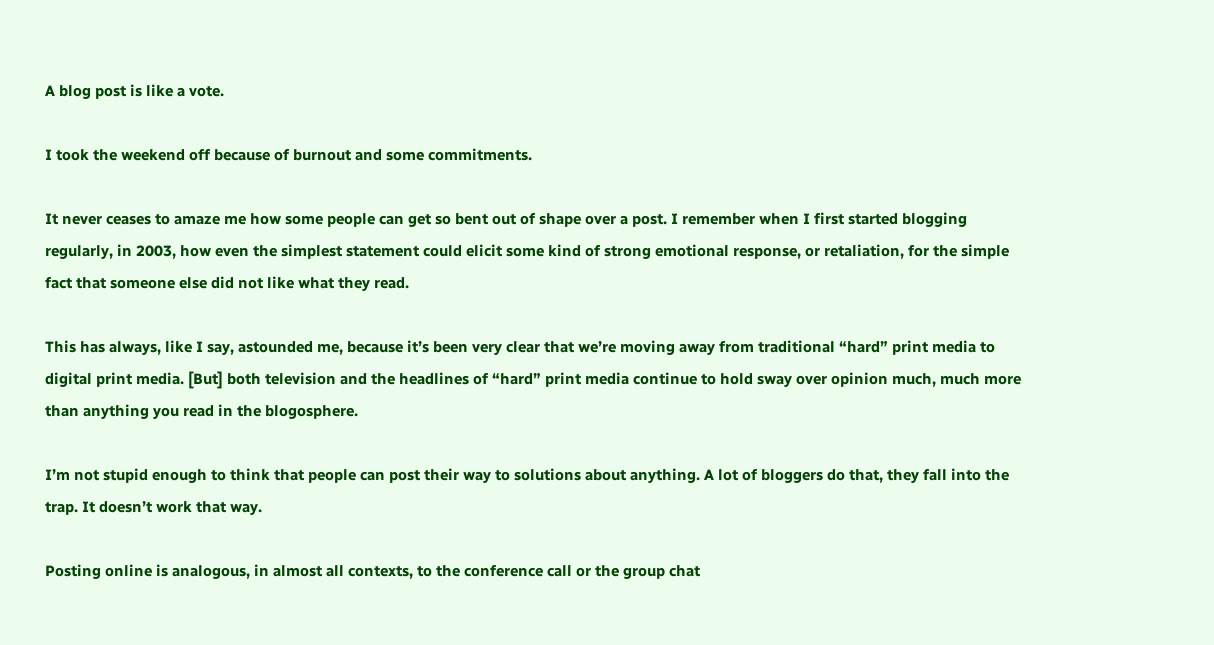A blog post is like a vote.

I took the weekend off because of burnout and some commitments.

It never ceases to amaze me how some people can get so bent out of shape over a post. I remember when I first started blogging regularly, in 2003, how even the simplest statement could elicit some kind of strong emotional response, or retaliation, for the simple fact that someone else did not like what they read.

This has always, like I say, astounded me, because it’s been very clear that we’re moving away from traditional “hard” print media to digital print media. [But] both television and the headlines of “hard” print media continue to hold sway over opinion much, much more than anything you read in the blogosphere.

I’m not stupid enough to think that people can post their way to solutions about anything. A lot of bloggers do that, they fall into the trap. It doesn’t work that way.

Posting online is analogous, in almost all contexts, to the conference call or the group chat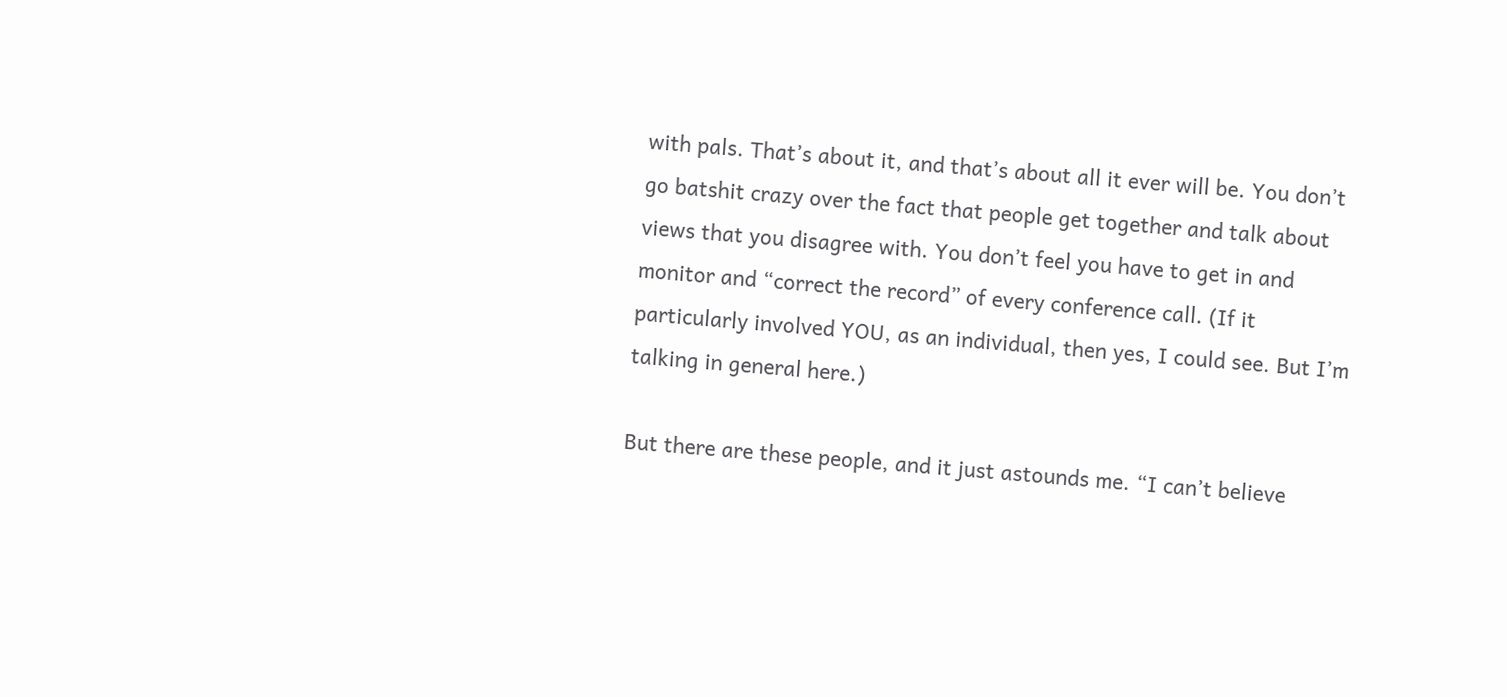with pals. That’s about it, and that’s about all it ever will be. You don’t go batshit crazy over the fact that people get together and talk about views that you disagree with. You don’t feel you have to get in and monitor and “correct the record” of every conference call. (If it particularly involved YOU, as an individual, then yes, I could see. But I’m talking in general here.)

But there are these people, and it just astounds me. “I can’t believe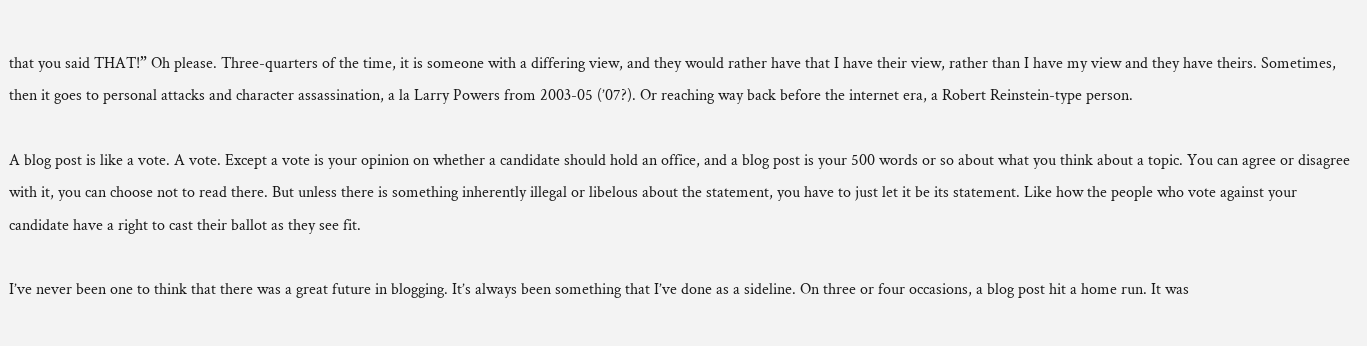that you said THAT!” Oh please. Three-quarters of the time, it is someone with a differing view, and they would rather have that I have their view, rather than I have my view and they have theirs. Sometimes, then it goes to personal attacks and character assassination, a la Larry Powers from 2003-05 (’07?). Or reaching way back before the internet era, a Robert Reinstein-type person.

A blog post is like a vote. A vote. Except a vote is your opinion on whether a candidate should hold an office, and a blog post is your 500 words or so about what you think about a topic. You can agree or disagree with it, you can choose not to read there. But unless there is something inherently illegal or libelous about the statement, you have to just let it be its statement. Like how the people who vote against your candidate have a right to cast their ballot as they see fit.

I’ve never been one to think that there was a great future in blogging. It’s always been something that I’ve done as a sideline. On three or four occasions, a blog post hit a home run. It was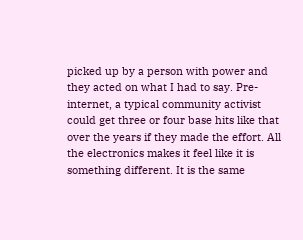picked up by a person with power and they acted on what I had to say. Pre-internet, a typical community activist could get three or four base hits like that over the years if they made the effort. All the electronics makes it feel like it is something different. It is the same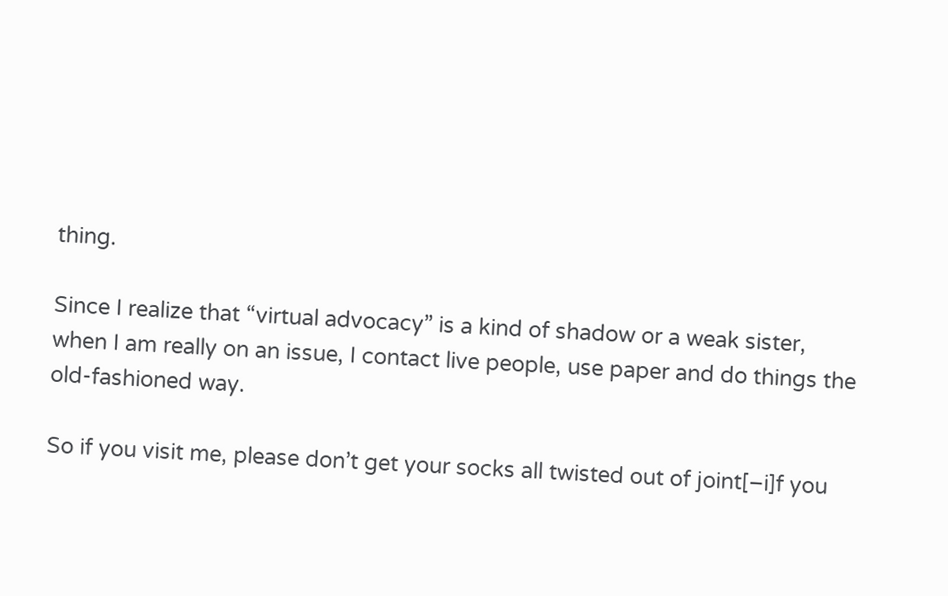thing.

Since I realize that “virtual advocacy” is a kind of shadow or a weak sister, when I am really on an issue, I contact live people, use paper and do things the old-fashioned way.

So if you visit me, please don’t get your socks all twisted out of joint[–i]f you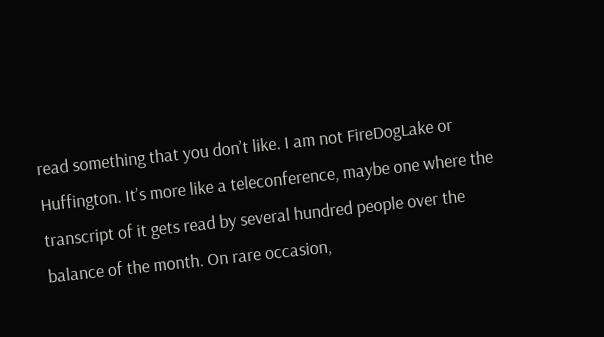read something that you don’t like. I am not FireDogLake or Huffington. It’s more like a teleconference, maybe one where the transcript of it gets read by several hundred people over the balance of the month. On rare occasion,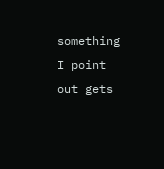something I point out gets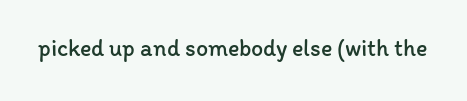picked up and somebody else (with the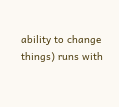ability to change things) runs with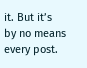it. But it’s by no means every post.